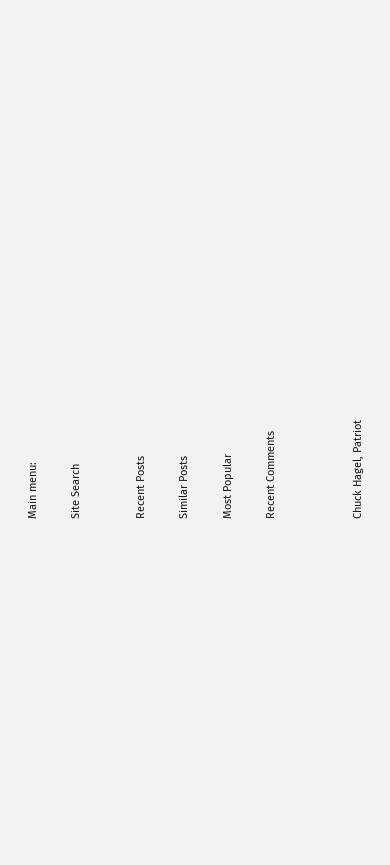Main menu:

Site Search


Recent Posts

Similar Posts

Most Popular

Recent Comments



Chuck Hagel, Patriot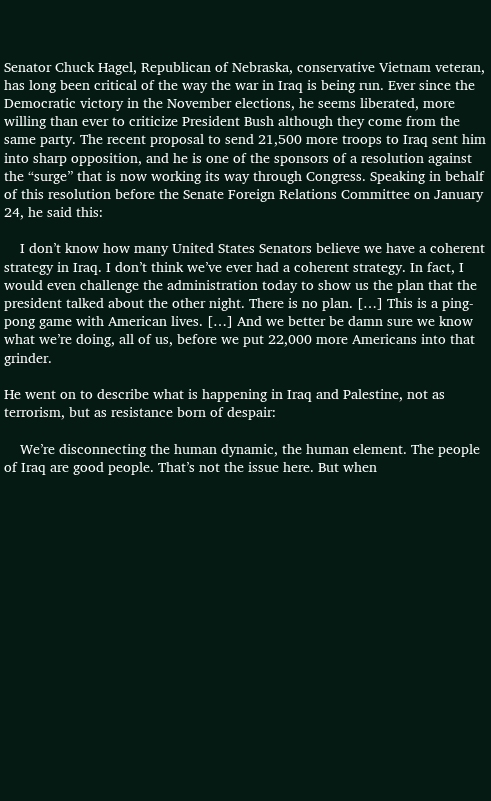Senator Chuck Hagel, Republican of Nebraska, conservative Vietnam veteran, has long been critical of the way the war in Iraq is being run. Ever since the Democratic victory in the November elections, he seems liberated, more willing than ever to criticize President Bush although they come from the same party. The recent proposal to send 21,500 more troops to Iraq sent him into sharp opposition, and he is one of the sponsors of a resolution against the “surge” that is now working its way through Congress. Speaking in behalf of this resolution before the Senate Foreign Relations Committee on January 24, he said this:

    I don’t know how many United States Senators believe we have a coherent strategy in Iraq. I don’t think we’ve ever had a coherent strategy. In fact, I would even challenge the administration today to show us the plan that the president talked about the other night. There is no plan. […] This is a ping-pong game with American lives. […] And we better be damn sure we know what we’re doing, all of us, before we put 22,000 more Americans into that grinder.

He went on to describe what is happening in Iraq and Palestine, not as terrorism, but as resistance born of despair:

    We’re disconnecting the human dynamic, the human element. The people of Iraq are good people. That’s not the issue here. But when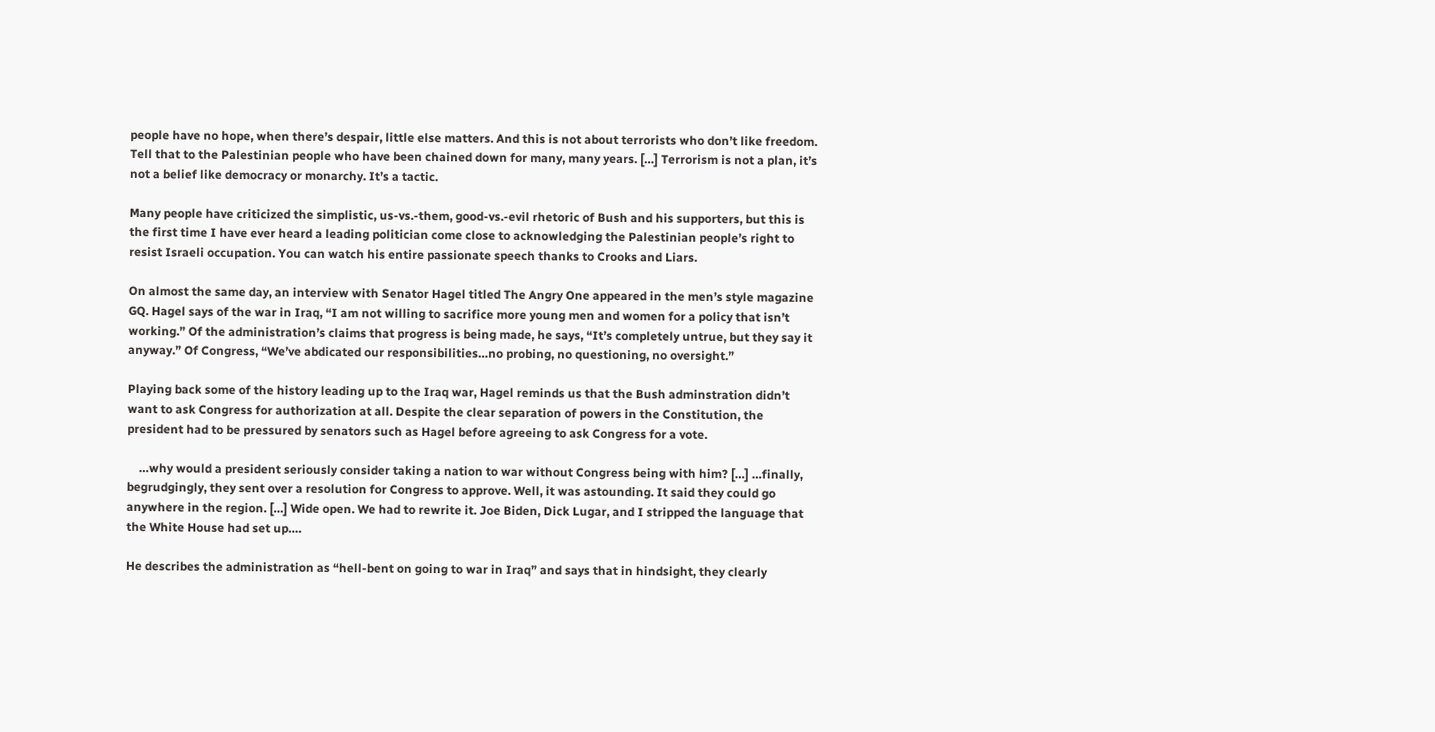people have no hope, when there’s despair, little else matters. And this is not about terrorists who don’t like freedom. Tell that to the Palestinian people who have been chained down for many, many years. […] Terrorism is not a plan, it’s not a belief like democracy or monarchy. It’s a tactic.

Many people have criticized the simplistic, us-vs.-them, good-vs.-evil rhetoric of Bush and his supporters, but this is the first time I have ever heard a leading politician come close to acknowledging the Palestinian people’s right to resist Israeli occupation. You can watch his entire passionate speech thanks to Crooks and Liars.

On almost the same day, an interview with Senator Hagel titled The Angry One appeared in the men’s style magazine GQ. Hagel says of the war in Iraq, “I am not willing to sacrifice more young men and women for a policy that isn’t working.” Of the administration’s claims that progress is being made, he says, “It’s completely untrue, but they say it anyway.” Of Congress, “We’ve abdicated our responsibilities…no probing, no questioning, no oversight.”

Playing back some of the history leading up to the Iraq war, Hagel reminds us that the Bush adminstration didn’t want to ask Congress for authorization at all. Despite the clear separation of powers in the Constitution, the president had to be pressured by senators such as Hagel before agreeing to ask Congress for a vote.

    …why would a president seriously consider taking a nation to war without Congress being with him? […] …finally, begrudgingly, they sent over a resolution for Congress to approve. Well, it was astounding. It said they could go anywhere in the region. […] Wide open. We had to rewrite it. Joe Biden, Dick Lugar, and I stripped the language that the White House had set up….

He describes the administration as “hell-bent on going to war in Iraq” and says that in hindsight, they clearly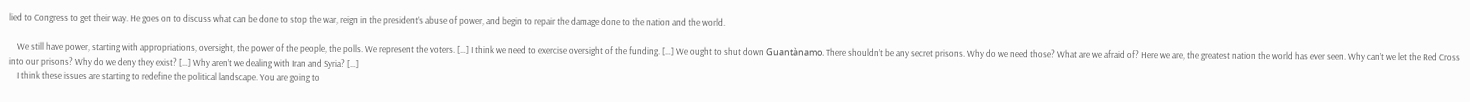lied to Congress to get their way. He goes on to discuss what can be done to stop the war, reign in the president’s abuse of power, and begin to repair the damage done to the nation and the world.

    We still have power, starting with appropriations, oversight, the power of the people, the polls. We represent the voters. […] I think we need to exercise oversight of the funding. […] We ought to shut down Guantànamo. There shouldn’t be any secret prisons. Why do we need those? What are we afraid of? Here we are, the greatest nation the world has ever seen. Why can’t we let the Red Cross into our prisons? Why do we deny they exist? […] Why aren’t we dealing with Iran and Syria? […]
    I think these issues are starting to redefine the political landscape. You are going to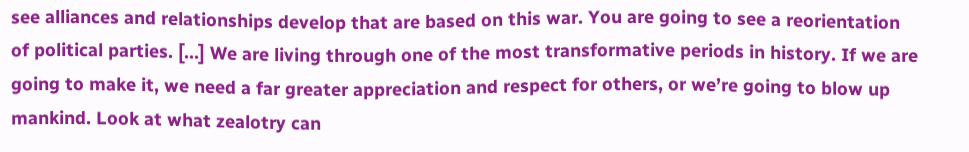see alliances and relationships develop that are based on this war. You are going to see a reorientation of political parties. […] We are living through one of the most transformative periods in history. If we are going to make it, we need a far greater appreciation and respect for others, or we’re going to blow up mankind. Look at what zealotry can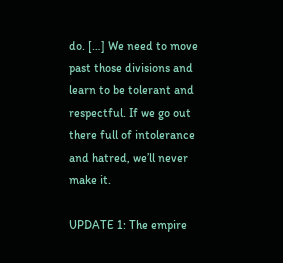do. […] We need to move past those divisions and learn to be tolerant and respectful. If we go out there full of intolerance and hatred, we’ll never make it.

UPDATE 1: The empire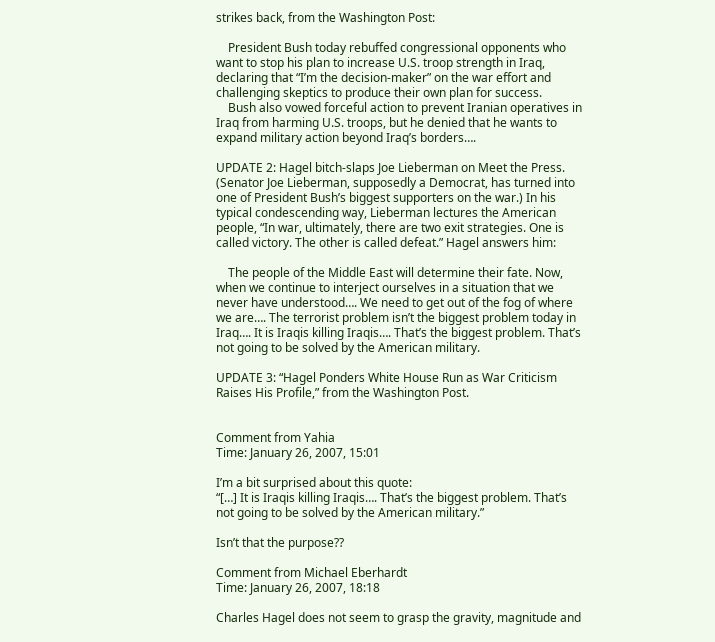strikes back, from the Washington Post:

    President Bush today rebuffed congressional opponents who want to stop his plan to increase U.S. troop strength in Iraq, declaring that “I’m the decision-maker” on the war effort and challenging skeptics to produce their own plan for success.
    Bush also vowed forceful action to prevent Iranian operatives in Iraq from harming U.S. troops, but he denied that he wants to expand military action beyond Iraq’s borders….

UPDATE 2: Hagel bitch-slaps Joe Lieberman on Meet the Press. (Senator Joe Lieberman, supposedly a Democrat, has turned into one of President Bush’s biggest supporters on the war.) In his typical condescending way, Lieberman lectures the American people, “In war, ultimately, there are two exit strategies. One is called victory. The other is called defeat.” Hagel answers him:

    The people of the Middle East will determine their fate. Now, when we continue to interject ourselves in a situation that we never have understood…. We need to get out of the fog of where we are…. The terrorist problem isn’t the biggest problem today in Iraq…. It is Iraqis killing Iraqis…. That’s the biggest problem. That’s not going to be solved by the American military.

UPDATE 3: “Hagel Ponders White House Run as War Criticism Raises His Profile,” from the Washington Post.


Comment from Yahia
Time: January 26, 2007, 15:01

I’m a bit surprised about this quote:
“[…] It is Iraqis killing Iraqis…. That’s the biggest problem. That’s not going to be solved by the American military.”

Isn’t that the purpose??

Comment from Michael Eberhardt
Time: January 26, 2007, 18:18

Charles Hagel does not seem to grasp the gravity, magnitude and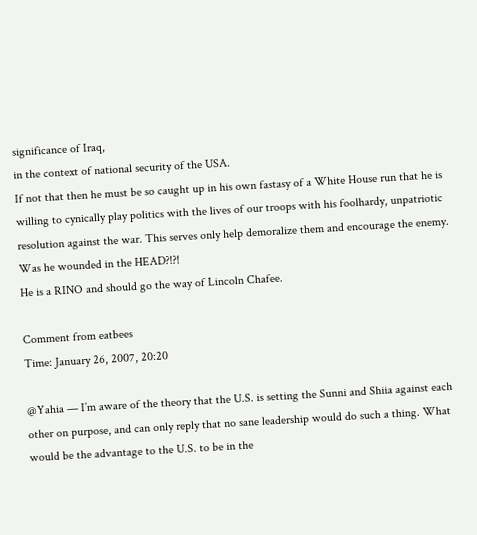significance of Iraq,
in the context of national security of the USA.
If not that then he must be so caught up in his own fastasy of a White House run that he is willing to cynically play politics with the lives of our troops with his foolhardy, unpatriotic resolution against the war. This serves only help demoralize them and encourage the enemy.
Was he wounded in the HEAD?!?!
He is a RINO and should go the way of Lincoln Chafee.

Comment from eatbees
Time: January 26, 2007, 20:20

@Yahia — I’m aware of the theory that the U.S. is setting the Sunni and Shiia against each other on purpose, and can only reply that no sane leadership would do such a thing. What would be the advantage to the U.S. to be in the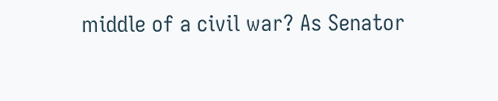middle of a civil war? As Senator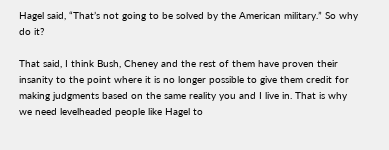Hagel said, “That’s not going to be solved by the American military.” So why do it?

That said, I think Bush, Cheney and the rest of them have proven their insanity to the point where it is no longer possible to give them credit for making judgments based on the same reality you and I live in. That is why we need levelheaded people like Hagel to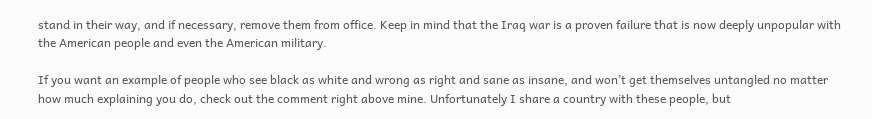stand in their way, and if necessary, remove them from office. Keep in mind that the Iraq war is a proven failure that is now deeply unpopular with the American people and even the American military.

If you want an example of people who see black as white and wrong as right and sane as insane, and won’t get themselves untangled no matter how much explaining you do, check out the comment right above mine. Unfortunately I share a country with these people, but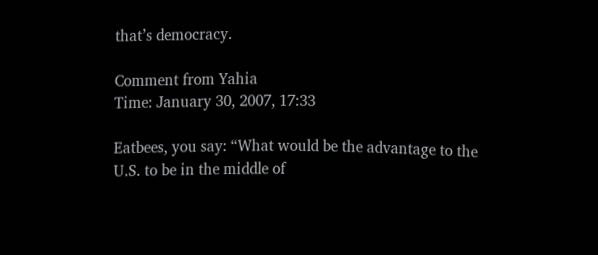that’s democracy.

Comment from Yahia
Time: January 30, 2007, 17:33

Eatbees, you say: “What would be the advantage to the U.S. to be in the middle of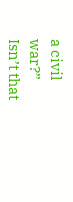a civil war?”
Isn’t that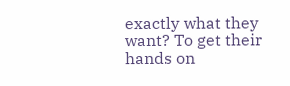exactly what they want? To get their hands on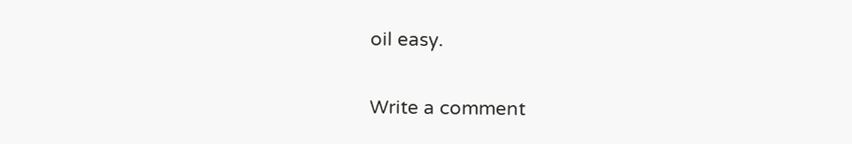oil easy.

Write a comment